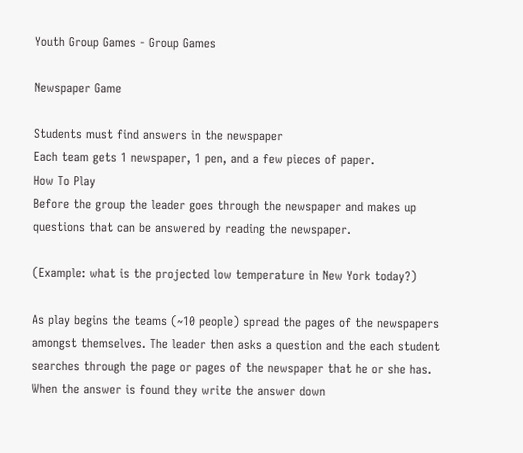Youth Group Games - Group Games

Newspaper Game

Students must find answers in the newspaper
Each team gets 1 newspaper, 1 pen, and a few pieces of paper.
How To Play
Before the group the leader goes through the newspaper and makes up questions that can be answered by reading the newspaper.

(Example: what is the projected low temperature in New York today?)

As play begins the teams (~10 people) spread the pages of the newspapers amongst themselves. The leader then asks a question and the each student searches through the page or pages of the newspaper that he or she has. When the answer is found they write the answer down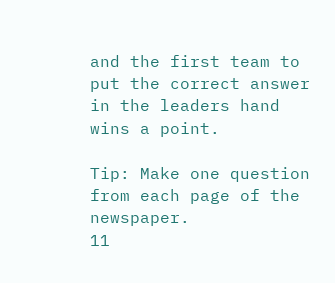and the first team to put the correct answer in the leaders hand wins a point.

Tip: Make one question from each page of the newspaper.
11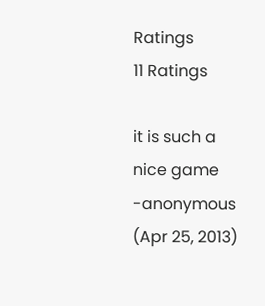Ratings
11 Ratings

it is such a nice game -anonymous (Apr 25, 2013)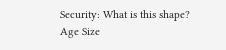Security: What is this shape?
Age Size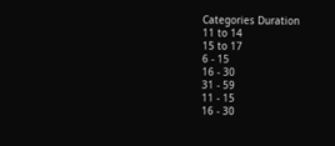Categories Duration
11 to 14
15 to 17
6 - 15
16 - 30
31 - 59
11 - 15
16 - 30